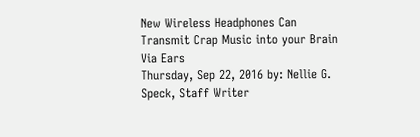New Wireless Headphones Can Transmit Crap Music into your Brain Via Ears
Thursday, Sep 22, 2016 by: Nellie G. Speck, Staff Writer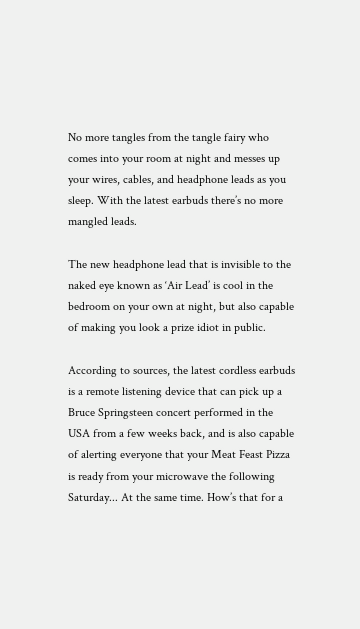No more tangles from the tangle fairy who comes into your room at night and messes up your wires, cables, and headphone leads as you sleep. With the latest earbuds there’s no more mangled leads.

The new headphone lead that is invisible to the naked eye known as ‘Air Lead’ is cool in the bedroom on your own at night, but also capable of making you look a prize idiot in public.

According to sources, the latest cordless earbuds is a remote listening device that can pick up a Bruce Springsteen concert performed in the USA from a few weeks back, and is also capable of alerting everyone that your Meat Feast Pizza is ready from your microwave the following Saturday... At the same time. How’s that for a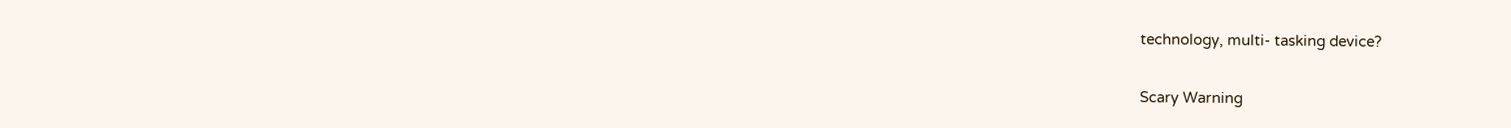technology, multi- tasking device?

Scary Warning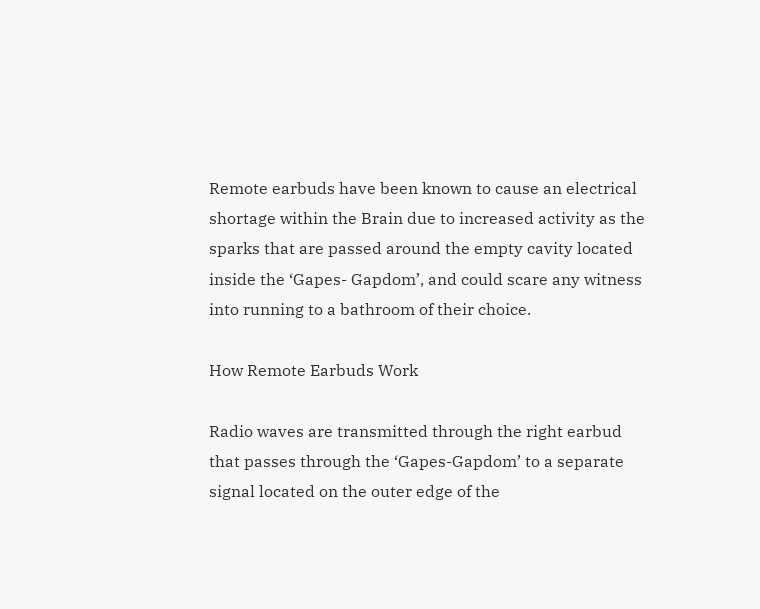Remote earbuds have been known to cause an electrical shortage within the Brain due to increased activity as the sparks that are passed around the empty cavity located inside the ‘Gapes- Gapdom’, and could scare any witness into running to a bathroom of their choice.

How Remote Earbuds Work

Radio waves are transmitted through the right earbud that passes through the ‘Gapes-Gapdom’ to a separate signal located on the outer edge of the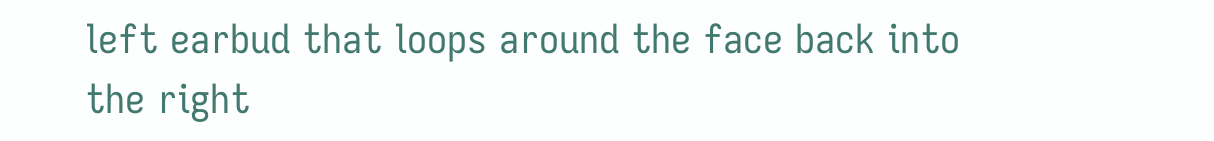left earbud that loops around the face back into the right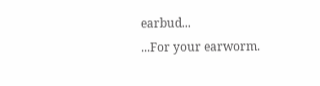earbud...
...For your earworm.